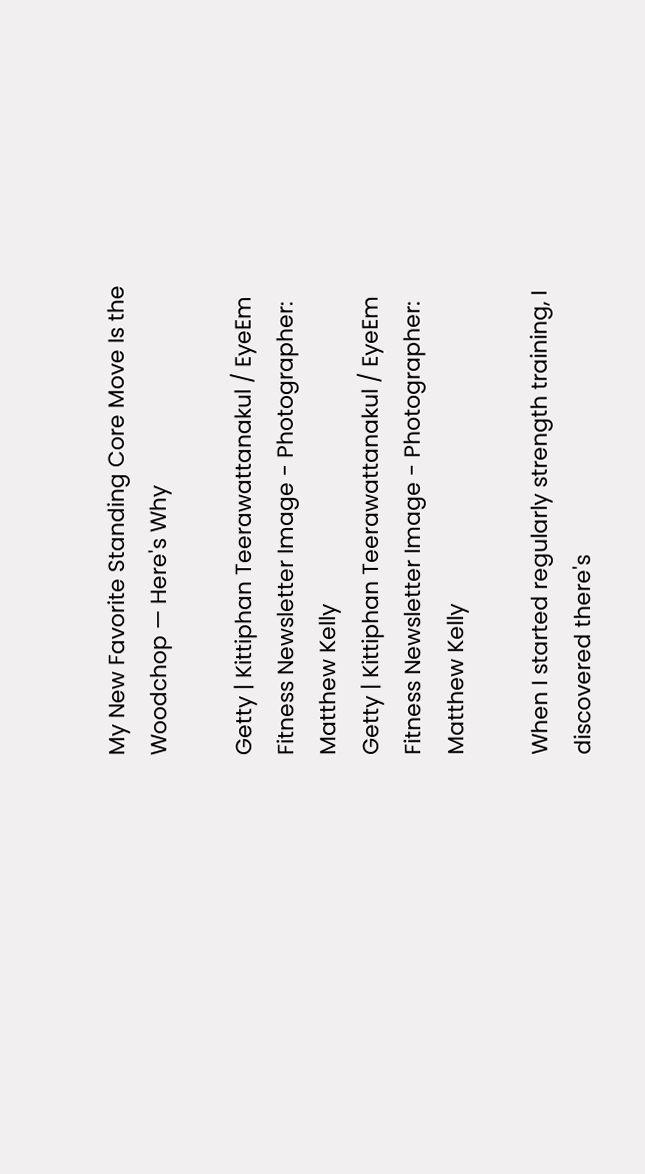My New Favorite Standing Core Move Is the Woodchop — Here's Why

Getty | Kittiphan Teerawattanakul / EyeEm
Fitness Newsletter Image - Photographer: Matthew Kelly
Getty | Kittiphan Teerawattanakul / EyeEm
Fitness Newsletter Image - Photographer: Matthew Kelly

When I started regularly strength training, I discovered there's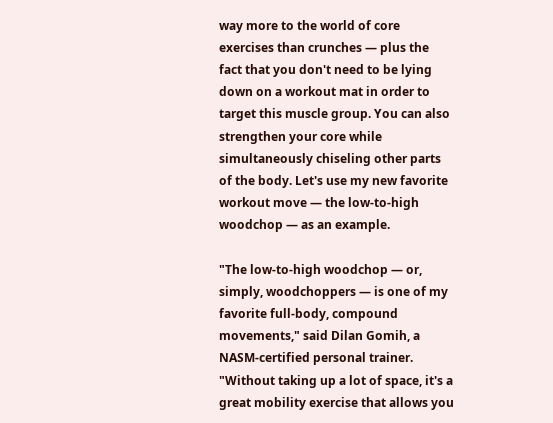way more to the world of core exercises than crunches — plus the fact that you don't need to be lying down on a workout mat in order to target this muscle group. You can also strengthen your core while simultaneously chiseling other parts of the body. Let's use my new favorite workout move — the low-to-high woodchop — as an example.

"The low-to-high woodchop — or, simply, woodchoppers — is one of my favorite full-body, compound movements," said Dilan Gomih, a NASM-certified personal trainer. "Without taking up a lot of space, it's a great mobility exercise that allows you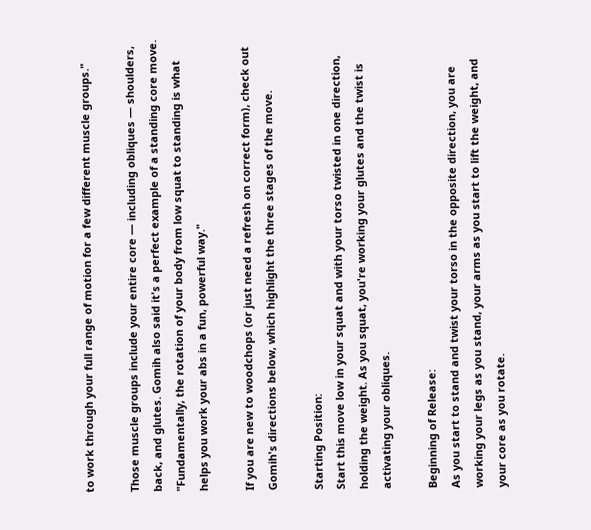to work through your full range of motion for a few different muscle groups."

Those muscle groups include your entire core — including obliques — shoulders, back, and glutes. Gomih also said it's a perfect example of a standing core move. "Fundamentally, the rotation of your body from low squat to standing is what helps you work your abs in a fun, powerful way."

If you are new to woodchops (or just need a refresh on correct form), check out Gomih's directions below, which highlight the three stages of the move.

Starting Position:
Start this move low in your squat and with your torso twisted in one direction, holding the weight. As you squat, you're working your glutes and the twist is activating your obliques.

Beginning of Release:
As you start to stand and twist your torso in the opposite direction, you are working your legs as you stand, your arms as you start to lift the weight, and your core as you rotate.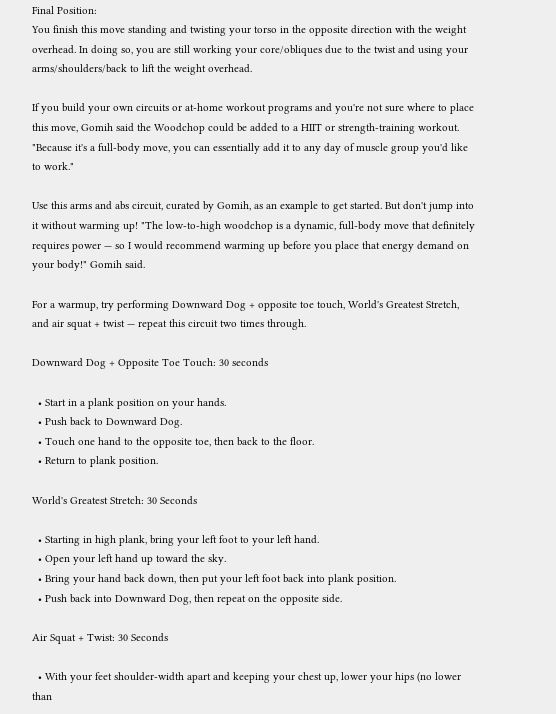Final Position:
You finish this move standing and twisting your torso in the opposite direction with the weight overhead. In doing so, you are still working your core/obliques due to the twist and using your arms/shoulders/back to lift the weight overhead.

If you build your own circuits or at-home workout programs and you're not sure where to place this move, Gomih said the Woodchop could be added to a HIIT or strength-training workout. "Because it's a full-body move, you can essentially add it to any day of muscle group you'd like to work."

Use this arms and abs circuit, curated by Gomih, as an example to get started. But don't jump into it without warming up! "The low-to-high woodchop is a dynamic, full-body move that definitely requires power — so I would recommend warming up before you place that energy demand on your body!" Gomih said.

For a warmup, try performing Downward Dog + opposite toe touch, World's Greatest Stretch, and air squat + twist — repeat this circuit two times through.

Downward Dog + Opposite Toe Touch: 30 seconds

  • Start in a plank position on your hands.
  • Push back to Downward Dog.
  • Touch one hand to the opposite toe, then back to the floor.
  • Return to plank position.

World's Greatest Stretch: 30 Seconds

  • Starting in high plank, bring your left foot to your left hand.
  • Open your left hand up toward the sky.
  • Bring your hand back down, then put your left foot back into plank position.
  • Push back into Downward Dog, then repeat on the opposite side.

Air Squat + Twist: 30 Seconds

  • With your feet shoulder-width apart and keeping your chest up, lower your hips (no lower than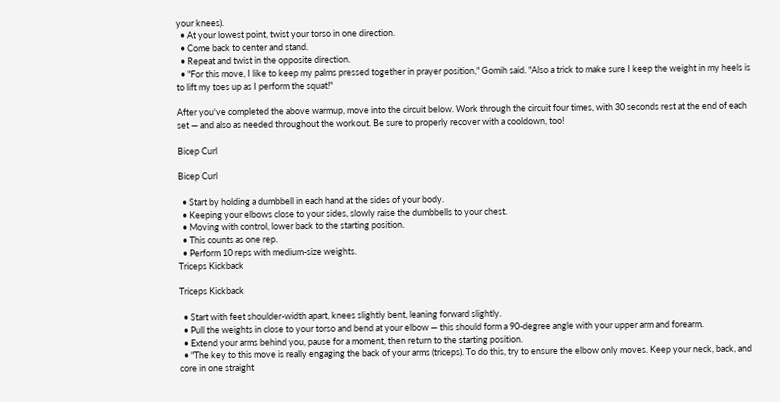your knees).
  • At your lowest point, twist your torso in one direction.
  • Come back to center and stand.
  • Repeat and twist in the opposite direction.
  • "For this move, I like to keep my palms pressed together in prayer position," Gomih said. "Also a trick to make sure I keep the weight in my heels is to lift my toes up as I perform the squat!"

After you've completed the above warmup, move into the circuit below. Work through the circuit four times, with 30 seconds rest at the end of each set — and also as needed throughout the workout. Be sure to properly recover with a cooldown, too!

Bicep Curl

Bicep Curl

  • Start by holding a dumbbell in each hand at the sides of your body.
  • Keeping your elbows close to your sides, slowly raise the dumbbells to your chest.
  • Moving with control, lower back to the starting position.
  • This counts as one rep.
  • Perform 10 reps with medium-size weights.
Triceps Kickback

Triceps Kickback

  • Start with feet shoulder-width apart, knees slightly bent, leaning forward slightly.
  • Pull the weights in close to your torso and bend at your elbow — this should form a 90-degree angle with your upper arm and forearm.
  • Extend your arms behind you, pause for a moment, then return to the starting position.
  • "The key to this move is really engaging the back of your arms (triceps). To do this, try to ensure the elbow only moves. Keep your neck, back, and core in one straight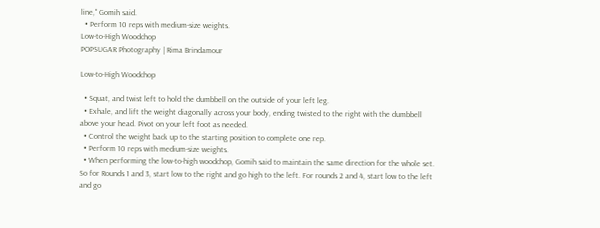line," Gomih said.
  • Perform 10 reps with medium-size weights.
Low-to-High Woodchop
POPSUGAR Photography | Rima Brindamour

Low-to-High Woodchop

  • Squat, and twist left to hold the dumbbell on the outside of your left leg.
  • Exhale, and lift the weight diagonally across your body, ending twisted to the right with the dumbbell above your head. Pivot on your left foot as needed.
  • Control the weight back up to the starting position to complete one rep.
  • Perform 10 reps with medium-size weights.
  • When performing the low-to-high woodchop, Gomih said to maintain the same direction for the whole set. So for Rounds 1 and 3, start low to the right and go high to the left. For rounds 2 and 4, start low to the left and go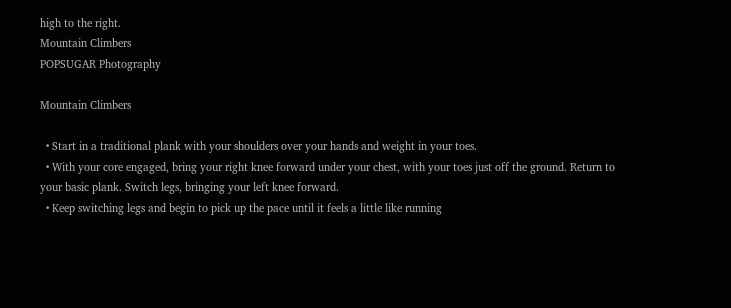high to the right.
Mountain Climbers
POPSUGAR Photography

Mountain Climbers

  • Start in a traditional plank with your shoulders over your hands and weight in your toes.
  • With your core engaged, bring your right knee forward under your chest, with your toes just off the ground. Return to your basic plank. Switch legs, bringing your left knee forward.
  • Keep switching legs and begin to pick up the pace until it feels a little like running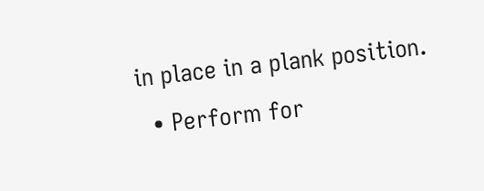in place in a plank position.
  • Perform for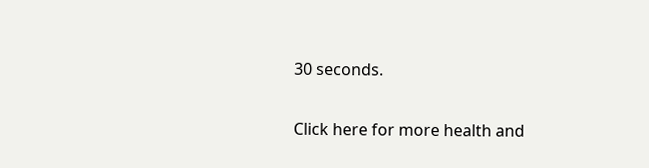30 seconds.

Click here for more health and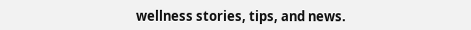wellness stories, tips, and news.